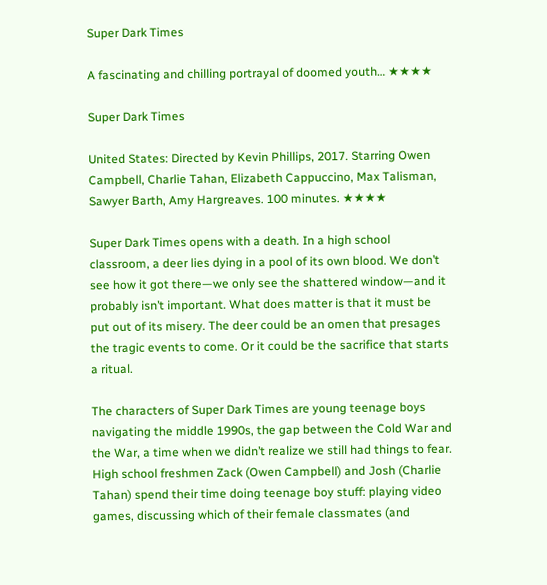Super Dark Times

A fascinating and chilling portrayal of doomed youth… ★★★★

Super Dark Times

United States: Directed by Kevin Phillips, 2017. Starring Owen Campbell, Charlie Tahan, Elizabeth Cappuccino, Max Talisman, Sawyer Barth, Amy Hargreaves. 100 minutes. ★★★★

Super Dark Times opens with a death. In a high school classroom, a deer lies dying in a pool of its own blood. We don’t see how it got there—we only see the shattered window—and it probably isn’t important. What does matter is that it must be put out of its misery. The deer could be an omen that presages the tragic events to come. Or it could be the sacrifice that starts a ritual.

The characters of Super Dark Times are young teenage boys navigating the middle 1990s, the gap between the Cold War and the War, a time when we didn’t realize we still had things to fear. High school freshmen Zack (Owen Campbell) and Josh (Charlie Tahan) spend their time doing teenage boy stuff: playing video games, discussing which of their female classmates (and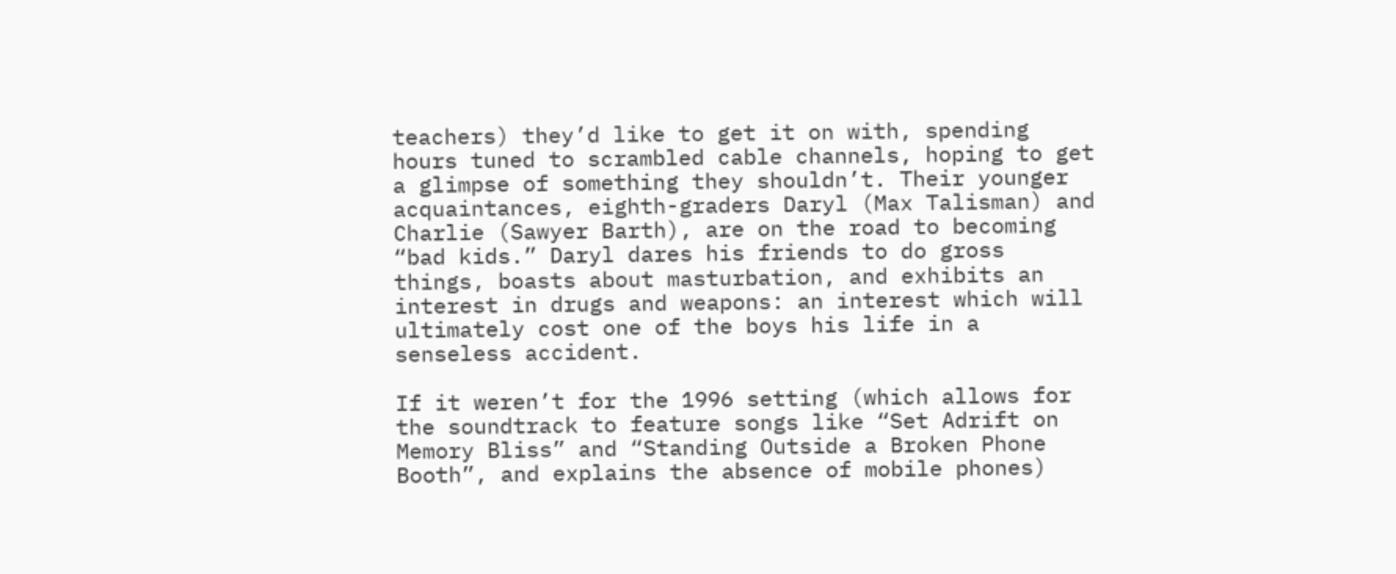teachers) they’d like to get it on with, spending hours tuned to scrambled cable channels, hoping to get a glimpse of something they shouldn’t. Their younger acquaintances, eighth-graders Daryl (Max Talisman) and Charlie (Sawyer Barth), are on the road to becoming “bad kids.” Daryl dares his friends to do gross things, boasts about masturbation, and exhibits an interest in drugs and weapons: an interest which will ultimately cost one of the boys his life in a senseless accident.

If it weren’t for the 1996 setting (which allows for the soundtrack to feature songs like “Set Adrift on Memory Bliss” and “Standing Outside a Broken Phone Booth”, and explains the absence of mobile phones)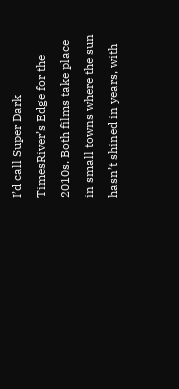I’d call Super Dark TimesRiver’s Edge for the 2010s. Both films take place in small towns where the sun hasn’t shined in years, with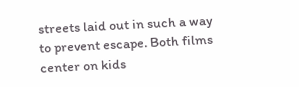streets laid out in such a way to prevent escape. Both films center on kids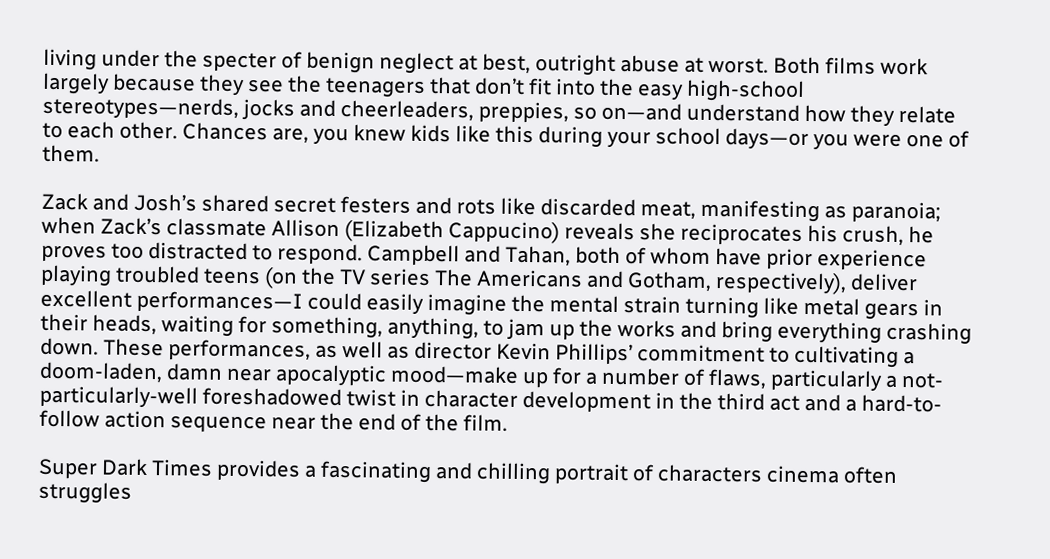living under the specter of benign neglect at best, outright abuse at worst. Both films work largely because they see the teenagers that don’t fit into the easy high-school stereotypes—nerds, jocks and cheerleaders, preppies, so on—and understand how they relate to each other. Chances are, you knew kids like this during your school days—or you were one of them.

Zack and Josh’s shared secret festers and rots like discarded meat, manifesting as paranoia; when Zack’s classmate Allison (Elizabeth Cappucino) reveals she reciprocates his crush, he proves too distracted to respond. Campbell and Tahan, both of whom have prior experience playing troubled teens (on the TV series The Americans and Gotham, respectively), deliver excellent performances—I could easily imagine the mental strain turning like metal gears in their heads, waiting for something, anything, to jam up the works and bring everything crashing down. These performances, as well as director Kevin Phillips’ commitment to cultivating a doom-laden, damn near apocalyptic mood—make up for a number of flaws, particularly a not-particularly-well foreshadowed twist in character development in the third act and a hard-to-follow action sequence near the end of the film.

Super Dark Times provides a fascinating and chilling portrait of characters cinema often struggles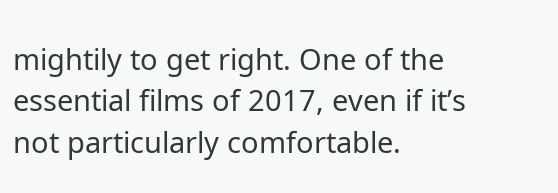mightily to get right. One of the essential films of 2017, even if it’s not particularly comfortable.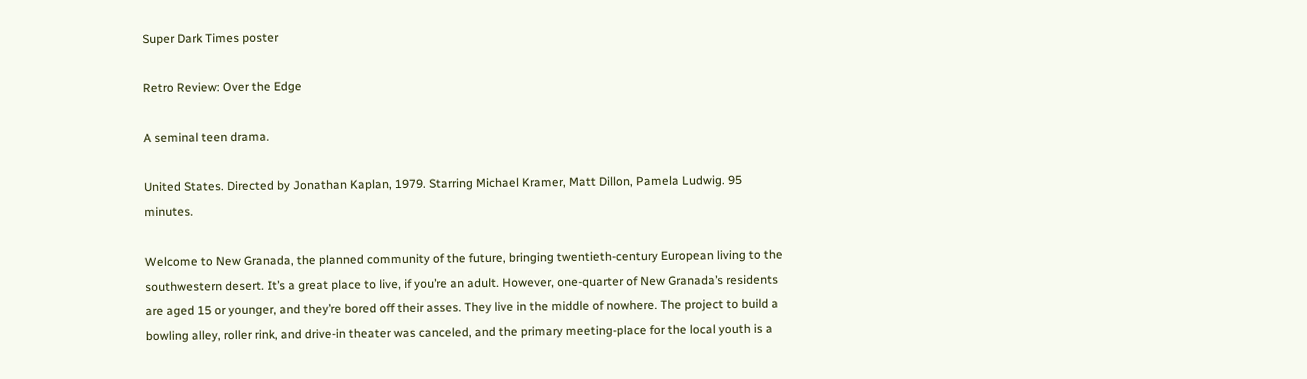Super Dark Times poster

Retro Review: Over the Edge

A seminal teen drama.

United States. Directed by Jonathan Kaplan, 1979. Starring Michael Kramer, Matt Dillon, Pamela Ludwig. 95 minutes.

Welcome to New Granada, the planned community of the future, bringing twentieth-century European living to the southwestern desert. It’s a great place to live, if you’re an adult. However, one-quarter of New Granada’s residents are aged 15 or younger, and they’re bored off their asses. They live in the middle of nowhere. The project to build a bowling alley, roller rink, and drive-in theater was canceled, and the primary meeting-place for the local youth is a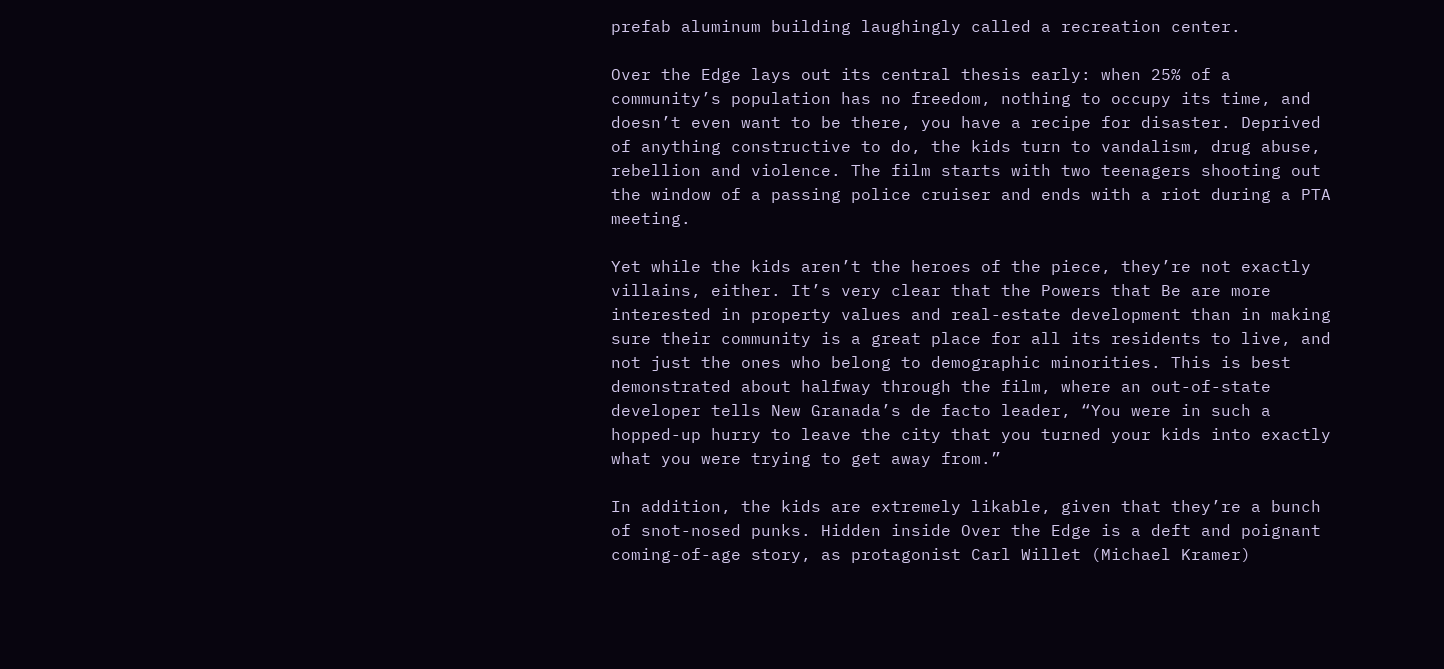prefab aluminum building laughingly called a recreation center.

Over the Edge lays out its central thesis early: when 25% of a community’s population has no freedom, nothing to occupy its time, and doesn’t even want to be there, you have a recipe for disaster. Deprived of anything constructive to do, the kids turn to vandalism, drug abuse, rebellion and violence. The film starts with two teenagers shooting out the window of a passing police cruiser and ends with a riot during a PTA meeting.

Yet while the kids aren’t the heroes of the piece, they’re not exactly villains, either. It’s very clear that the Powers that Be are more interested in property values and real-estate development than in making sure their community is a great place for all its residents to live, and not just the ones who belong to demographic minorities. This is best demonstrated about halfway through the film, where an out-of-state developer tells New Granada’s de facto leader, “You were in such a hopped-up hurry to leave the city that you turned your kids into exactly what you were trying to get away from.”

In addition, the kids are extremely likable, given that they’re a bunch of snot-nosed punks. Hidden inside Over the Edge is a deft and poignant coming-of-age story, as protagonist Carl Willet (Michael Kramer)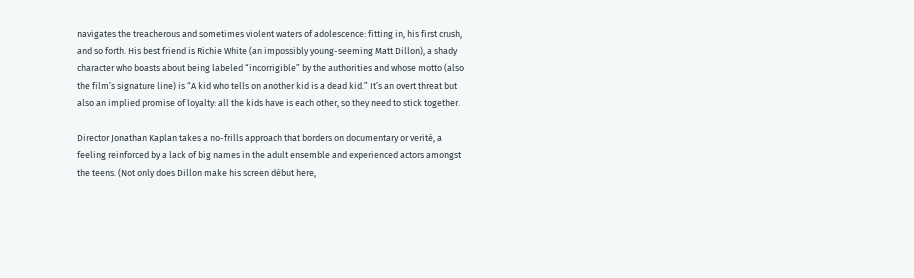navigates the treacherous and sometimes violent waters of adolescence: fitting in, his first crush, and so forth. His best friend is Richie White (an impossibly young-seeming Matt Dillon), a shady character who boasts about being labeled “incorrigible” by the authorities and whose motto (also the film’s signature line) is “A kid who tells on another kid is a dead kid.” It’s an overt threat but also an implied promise of loyalty: all the kids have is each other, so they need to stick together.

Director Jonathan Kaplan takes a no-frills approach that borders on documentary or verité, a feeling reinforced by a lack of big names in the adult ensemble and experienced actors amongst the teens. (Not only does Dillon make his screen début here,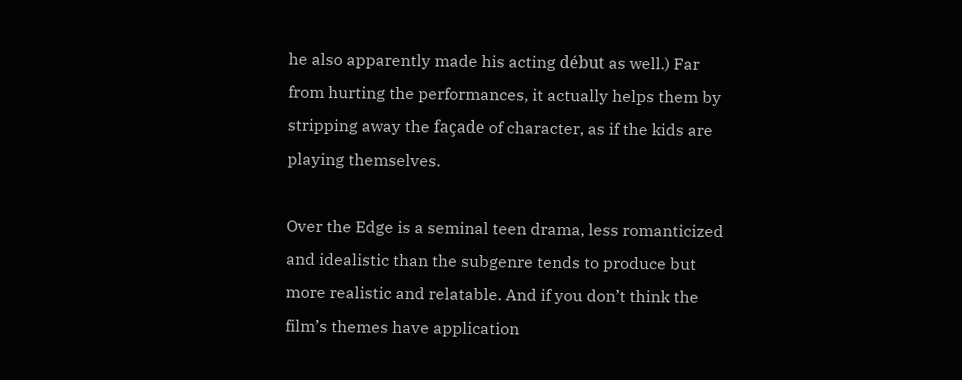he also apparently made his acting début as well.) Far from hurting the performances, it actually helps them by stripping away the façade of character, as if the kids are playing themselves.

Over the Edge is a seminal teen drama, less romanticized and idealistic than the subgenre tends to produce but more realistic and relatable. And if you don’t think the film’s themes have application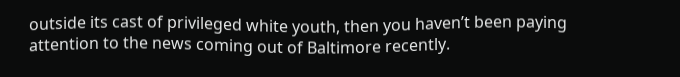outside its cast of privileged white youth, then you haven’t been paying attention to the news coming out of Baltimore recently.